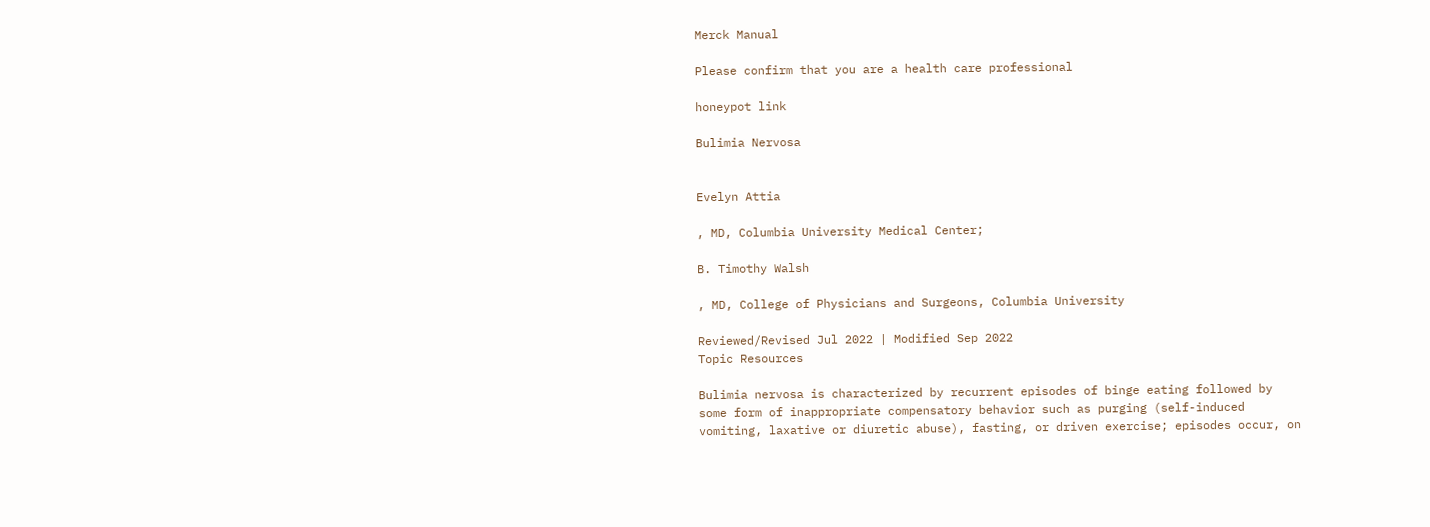Merck Manual

Please confirm that you are a health care professional

honeypot link

Bulimia Nervosa


Evelyn Attia

, MD, Columbia University Medical Center;

B. Timothy Walsh

, MD, College of Physicians and Surgeons, Columbia University

Reviewed/Revised Jul 2022 | Modified Sep 2022
Topic Resources

Bulimia nervosa is characterized by recurrent episodes of binge eating followed by some form of inappropriate compensatory behavior such as purging (self-induced vomiting, laxative or diuretic abuse), fasting, or driven exercise; episodes occur, on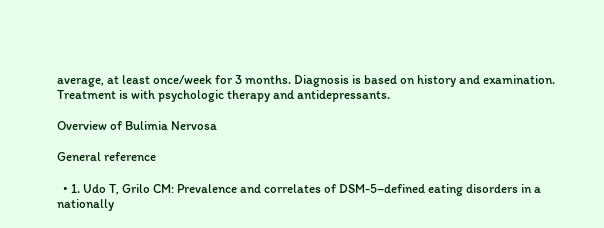average, at least once/week for 3 months. Diagnosis is based on history and examination. Treatment is with psychologic therapy and antidepressants.

Overview of Bulimia Nervosa

General reference

  • 1. Udo T, Grilo CM: Prevalence and correlates of DSM-5–defined eating disorders in a nationally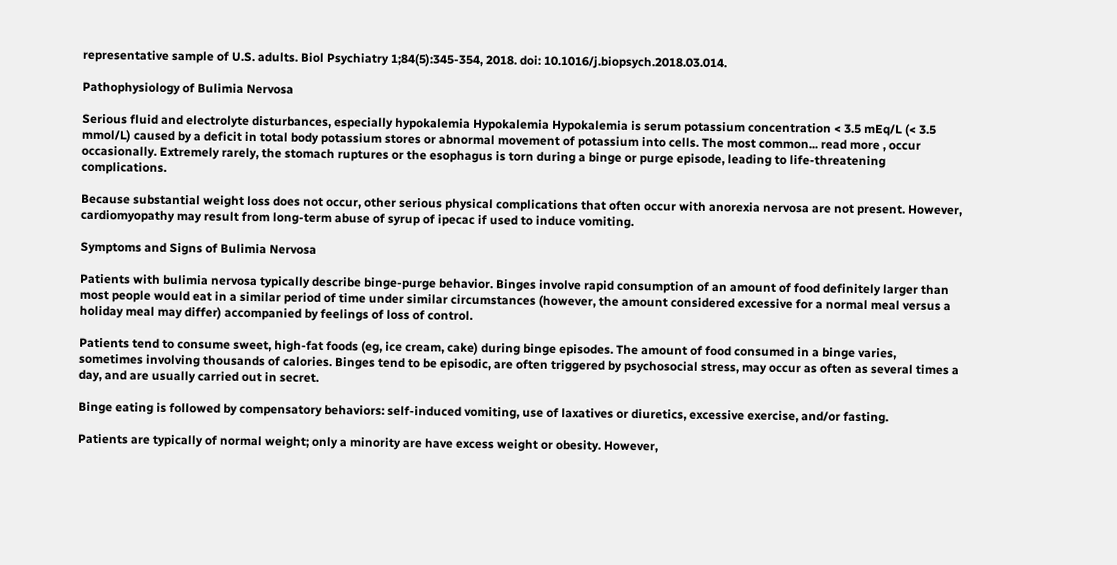representative sample of U.S. adults. Biol Psychiatry 1;84(5):345-354, 2018. doi: 10.1016/j.biopsych.2018.03.014.

Pathophysiology of Bulimia Nervosa

Serious fluid and electrolyte disturbances, especially hypokalemia Hypokalemia Hypokalemia is serum potassium concentration < 3.5 mEq/L (< 3.5 mmol/L) caused by a deficit in total body potassium stores or abnormal movement of potassium into cells. The most common... read more , occur occasionally. Extremely rarely, the stomach ruptures or the esophagus is torn during a binge or purge episode, leading to life-threatening complications.

Because substantial weight loss does not occur, other serious physical complications that often occur with anorexia nervosa are not present. However, cardiomyopathy may result from long-term abuse of syrup of ipecac if used to induce vomiting.

Symptoms and Signs of Bulimia Nervosa

Patients with bulimia nervosa typically describe binge-purge behavior. Binges involve rapid consumption of an amount of food definitely larger than most people would eat in a similar period of time under similar circumstances (however, the amount considered excessive for a normal meal versus a holiday meal may differ) accompanied by feelings of loss of control.

Patients tend to consume sweet, high-fat foods (eg, ice cream, cake) during binge episodes. The amount of food consumed in a binge varies, sometimes involving thousands of calories. Binges tend to be episodic, are often triggered by psychosocial stress, may occur as often as several times a day, and are usually carried out in secret.

Binge eating is followed by compensatory behaviors: self-induced vomiting, use of laxatives or diuretics, excessive exercise, and/or fasting.

Patients are typically of normal weight; only a minority are have excess weight or obesity. However,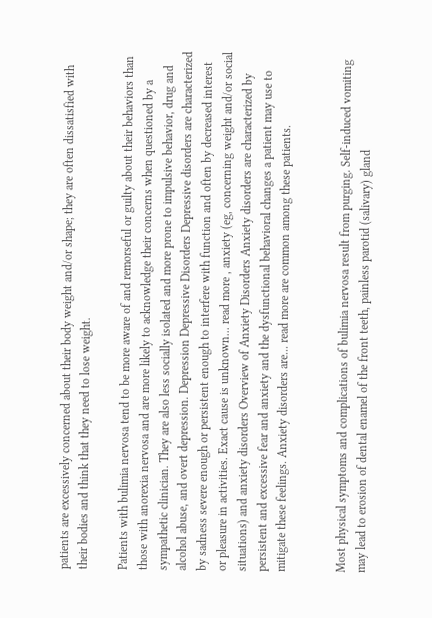patients are excessively concerned about their body weight and/or shape; they are often dissatisfied with their bodies and think that they need to lose weight.

Patients with bulimia nervosa tend to be more aware of and remorseful or guilty about their behaviors than those with anorexia nervosa and are more likely to acknowledge their concerns when questioned by a sympathetic clinician. They are also less socially isolated and more prone to impulsive behavior, drug and alcohol abuse, and overt depression. Depression Depressive Disorders Depressive disorders are characterized by sadness severe enough or persistent enough to interfere with function and often by decreased interest or pleasure in activities. Exact cause is unknown... read more , anxiety (eg, concerning weight and/or social situations) and anxiety disorders Overview of Anxiety Disorders Anxiety disorders are characterized by persistent and excessive fear and anxiety and the dysfunctional behavioral changes a patient may use to mitigate these feelings. Anxiety disorders are... read more are common among these patients.


Most physical symptoms and complications of bulimia nervosa result from purging. Self-induced vomiting may lead to erosion of dental enamel of the front teeth, painless parotid (salivary) gland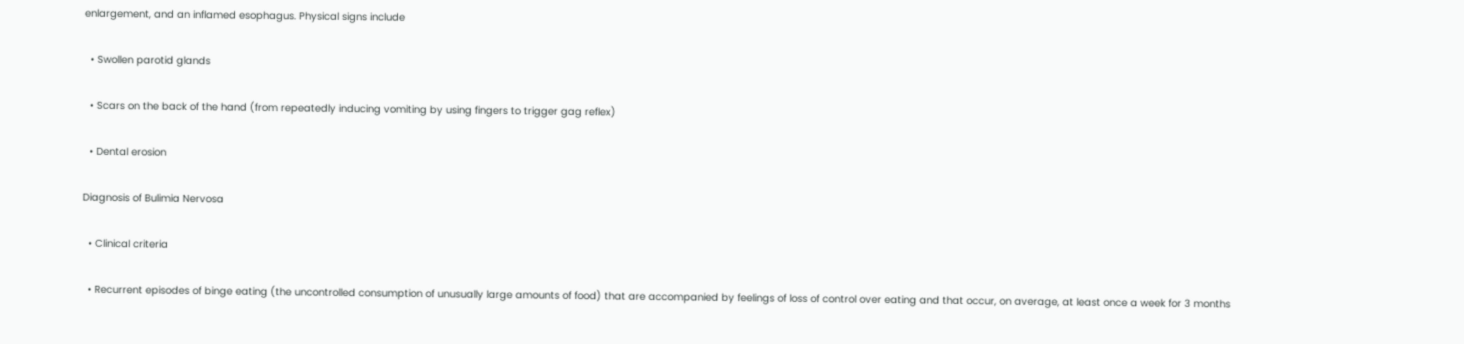enlargement, and an inflamed esophagus. Physical signs include

  • Swollen parotid glands

  • Scars on the back of the hand (from repeatedly inducing vomiting by using fingers to trigger gag reflex)

  • Dental erosion

Diagnosis of Bulimia Nervosa

  • Clinical criteria

  • Recurrent episodes of binge eating (the uncontrolled consumption of unusually large amounts of food) that are accompanied by feelings of loss of control over eating and that occur, on average, at least once a week for 3 months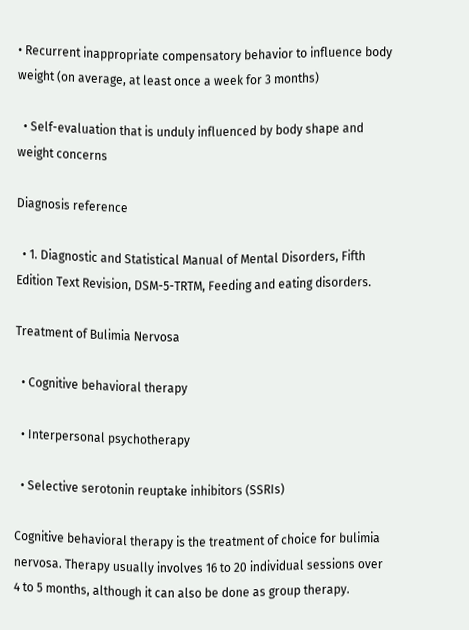• Recurrent inappropriate compensatory behavior to influence body weight (on average, at least once a week for 3 months)

  • Self-evaluation that is unduly influenced by body shape and weight concerns

Diagnosis reference

  • 1. Diagnostic and Statistical Manual of Mental Disorders, Fifth Edition Text Revision, DSM-5-TRTM, Feeding and eating disorders.

Treatment of Bulimia Nervosa

  • Cognitive behavioral therapy

  • Interpersonal psychotherapy

  • Selective serotonin reuptake inhibitors (SSRIs)

Cognitive behavioral therapy is the treatment of choice for bulimia nervosa. Therapy usually involves 16 to 20 individual sessions over 4 to 5 months, although it can also be done as group therapy.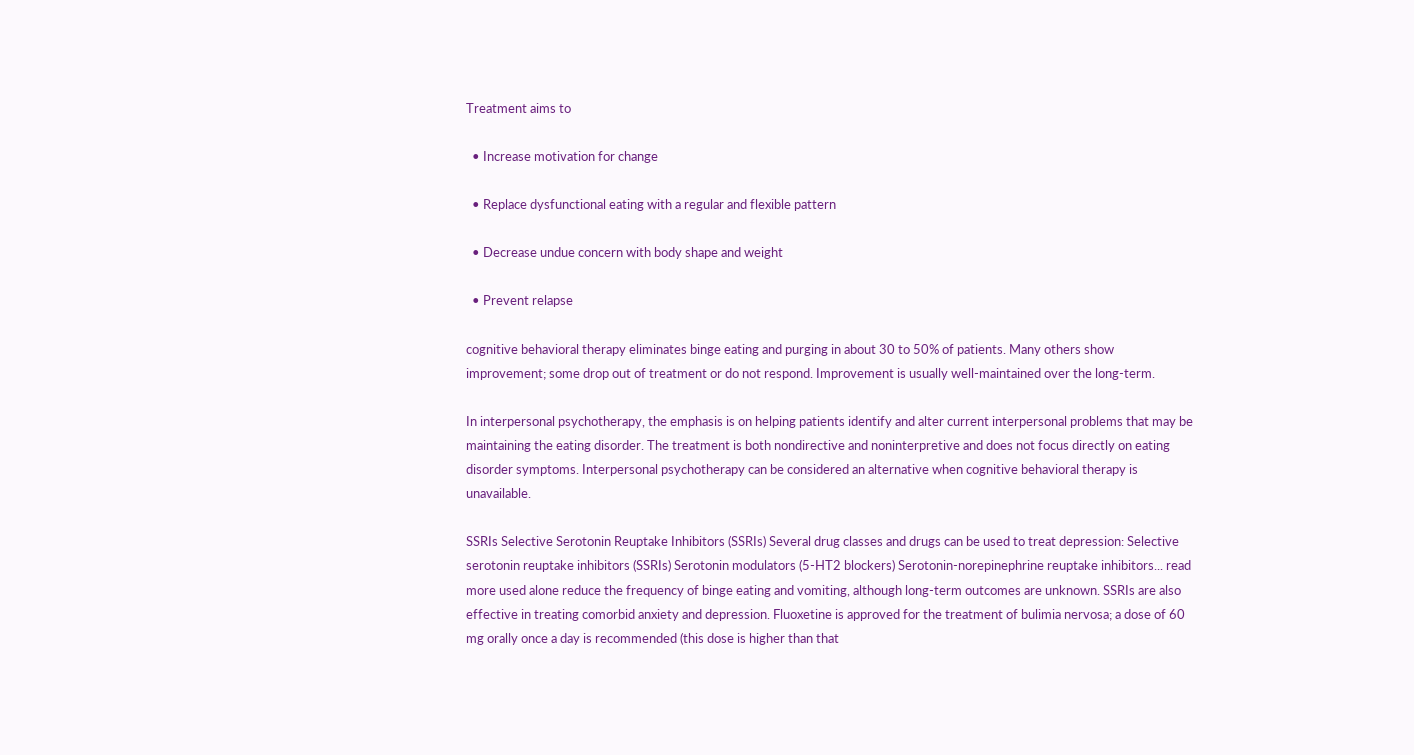Treatment aims to

  • Increase motivation for change

  • Replace dysfunctional eating with a regular and flexible pattern

  • Decrease undue concern with body shape and weight

  • Prevent relapse

cognitive behavioral therapy eliminates binge eating and purging in about 30 to 50% of patients. Many others show improvement; some drop out of treatment or do not respond. Improvement is usually well-maintained over the long-term.

In interpersonal psychotherapy, the emphasis is on helping patients identify and alter current interpersonal problems that may be maintaining the eating disorder. The treatment is both nondirective and noninterpretive and does not focus directly on eating disorder symptoms. Interpersonal psychotherapy can be considered an alternative when cognitive behavioral therapy is unavailable.

SSRIs Selective Serotonin Reuptake Inhibitors (SSRIs) Several drug classes and drugs can be used to treat depression: Selective serotonin reuptake inhibitors (SSRIs) Serotonin modulators (5-HT2 blockers) Serotonin-norepinephrine reuptake inhibitors... read more used alone reduce the frequency of binge eating and vomiting, although long-term outcomes are unknown. SSRIs are also effective in treating comorbid anxiety and depression. Fluoxetine is approved for the treatment of bulimia nervosa; a dose of 60 mg orally once a day is recommended (this dose is higher than that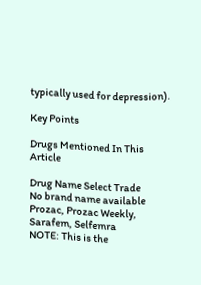typically used for depression).

Key Points

Drugs Mentioned In This Article

Drug Name Select Trade
No brand name available
Prozac, Prozac Weekly, Sarafem, Selfemra
NOTE: This is the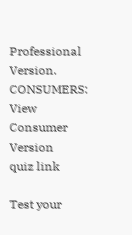Professional Version. CONSUMERS: View Consumer Version
quiz link

Test your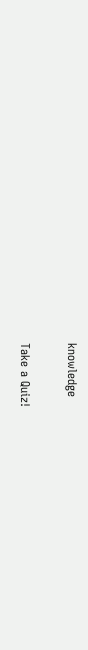knowledge

Take a Quiz!